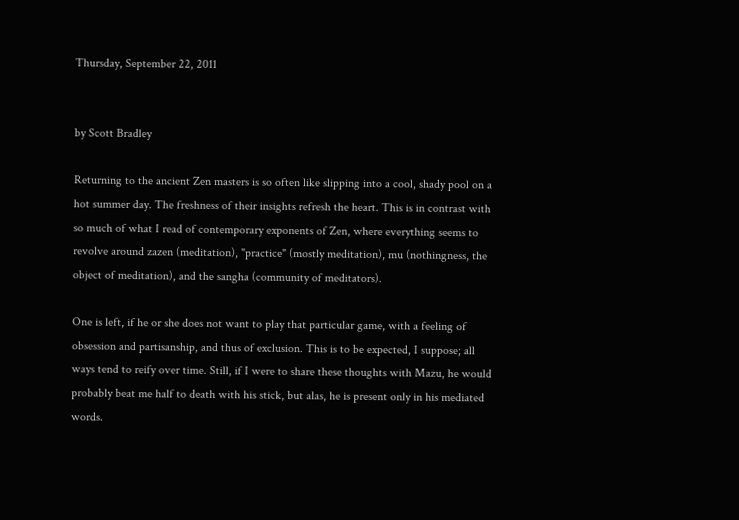Thursday, September 22, 2011


by Scott Bradley

Returning to the ancient Zen masters is so often like slipping into a cool, shady pool on a hot summer day. The freshness of their insights refresh the heart. This is in contrast with so much of what I read of contemporary exponents of Zen, where everything seems to revolve around zazen (meditation), "practice" (mostly meditation), mu (nothingness, the object of meditation), and the sangha (community of meditators).

One is left, if he or she does not want to play that particular game, with a feeling of obsession and partisanship, and thus of exclusion. This is to be expected, I suppose; all ways tend to reify over time. Still, if I were to share these thoughts with Mazu, he would probably beat me half to death with his stick, but alas, he is present only in his mediated words.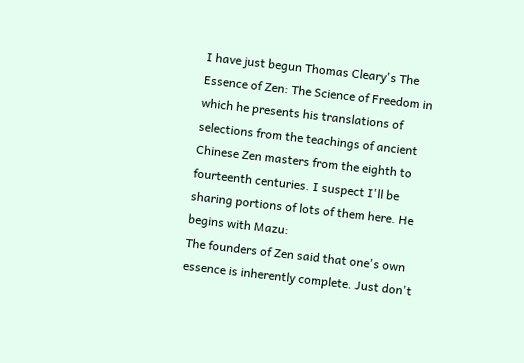I have just begun Thomas Cleary's The Essence of Zen: The Science of Freedom in which he presents his translations of selections from the teachings of ancient Chinese Zen masters from the eighth to fourteenth centuries. I suspect I'll be sharing portions of lots of them here. He begins with Mazu:
The founders of Zen said that one's own essence is inherently complete. Just don't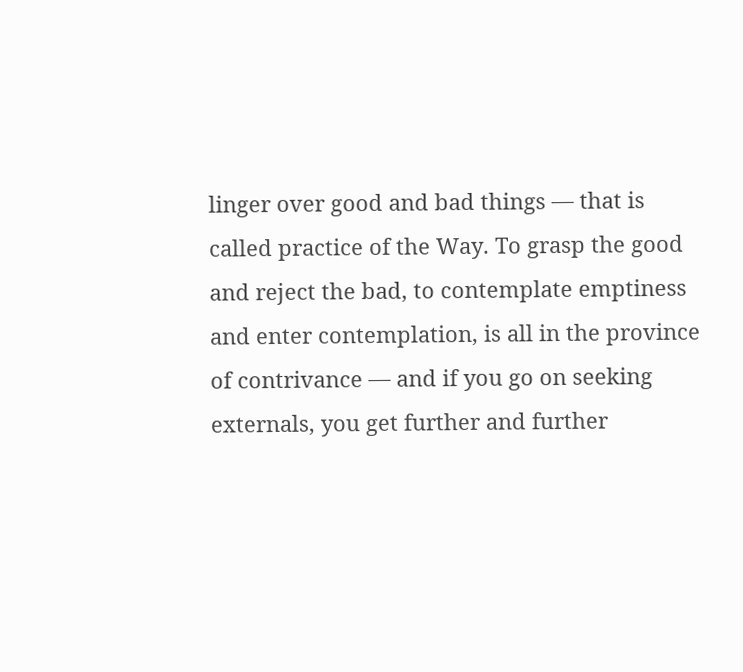linger over good and bad things — that is called practice of the Way. To grasp the good and reject the bad, to contemplate emptiness and enter contemplation, is all in the province of contrivance — and if you go on seeking externals, you get further and further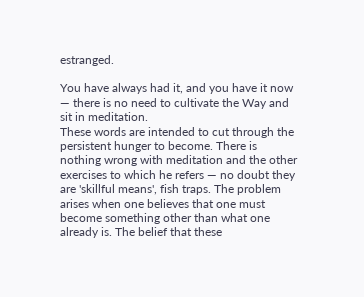estranged.

You have always had it, and you have it now — there is no need to cultivate the Way and sit in meditation.
These words are intended to cut through the persistent hunger to become. There is nothing wrong with meditation and the other exercises to which he refers — no doubt they are 'skillful means', fish traps. The problem arises when one believes that one must become something other than what one already is. The belief that these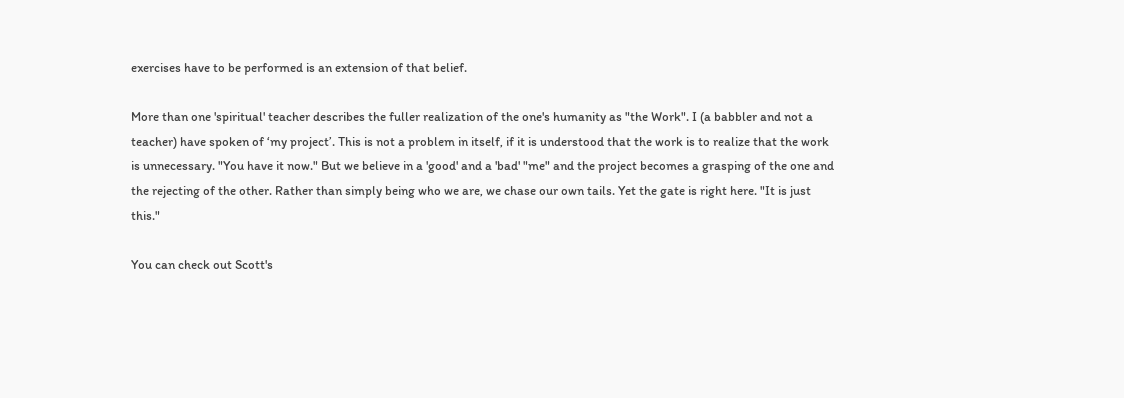exercises have to be performed is an extension of that belief.

More than one 'spiritual' teacher describes the fuller realization of the one's humanity as "the Work". I (a babbler and not a teacher) have spoken of ‘my project’. This is not a problem in itself, if it is understood that the work is to realize that the work is unnecessary. "You have it now." But we believe in a 'good' and a 'bad' "me" and the project becomes a grasping of the one and the rejecting of the other. Rather than simply being who we are, we chase our own tails. Yet the gate is right here. "It is just this."

You can check out Scott's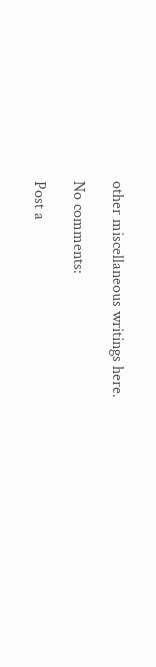other miscellaneous writings here.

No comments:

Post a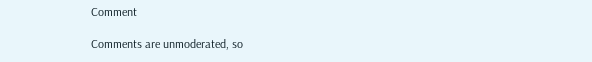Comment

Comments are unmoderated, so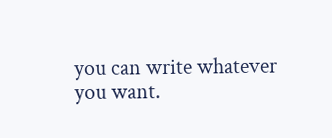you can write whatever you want.